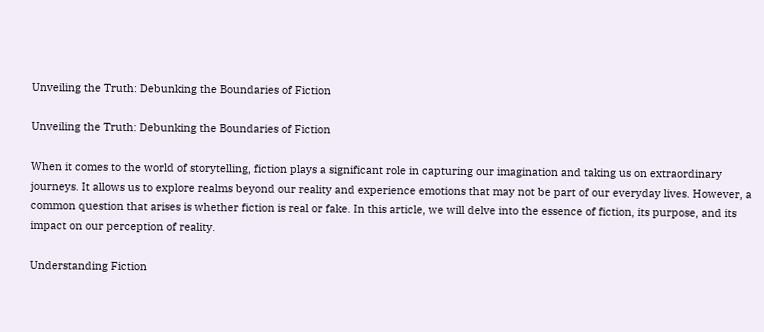Unveiling the Truth: Debunking the Boundaries of Fiction

Unveiling the Truth: Debunking the Boundaries of Fiction

When it comes to the world of storytelling, fiction plays a significant role in capturing our imagination and taking us on extraordinary journeys. It allows us to explore realms beyond our reality and experience emotions that may not be part of our everyday lives. However, a common question that arises is whether fiction is real or fake. In this article, we will delve into the essence of fiction, its purpose, and its impact on our perception of reality.

Understanding Fiction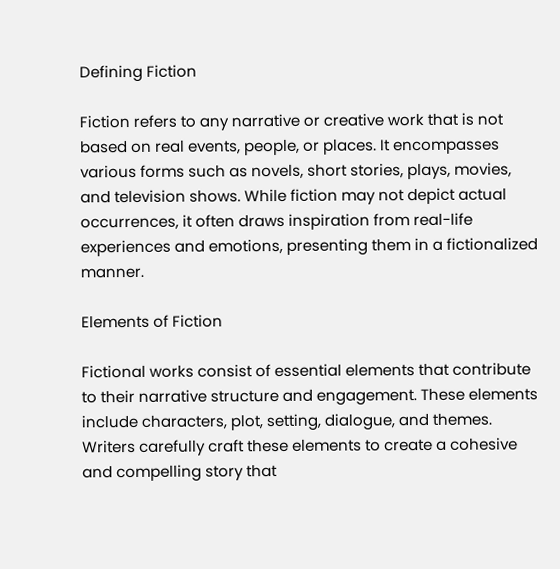Defining Fiction

Fiction refers to any narrative or creative work that is not based on real events, people, or places. It encompasses various forms such as novels, short stories, plays, movies, and television shows. While fiction may not depict actual occurrences, it often draws inspiration from real-life experiences and emotions, presenting them in a fictionalized manner.

Elements of Fiction

Fictional works consist of essential elements that contribute to their narrative structure and engagement. These elements include characters, plot, setting, dialogue, and themes. Writers carefully craft these elements to create a cohesive and compelling story that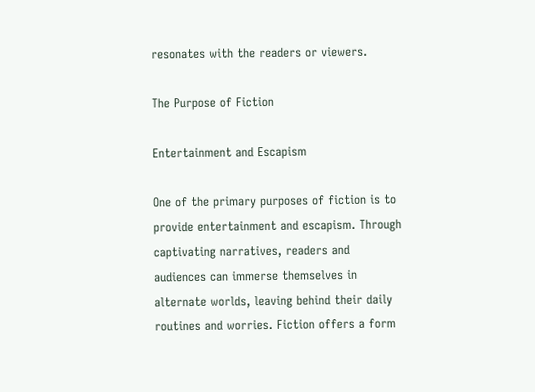resonates with the readers or viewers.

The Purpose of Fiction

Entertainment and Escapism

One of the primary purposes of fiction is to provide entertainment and escapism. Through captivating narratives, readers and audiences can immerse themselves in alternate worlds, leaving behind their daily routines and worries. Fiction offers a form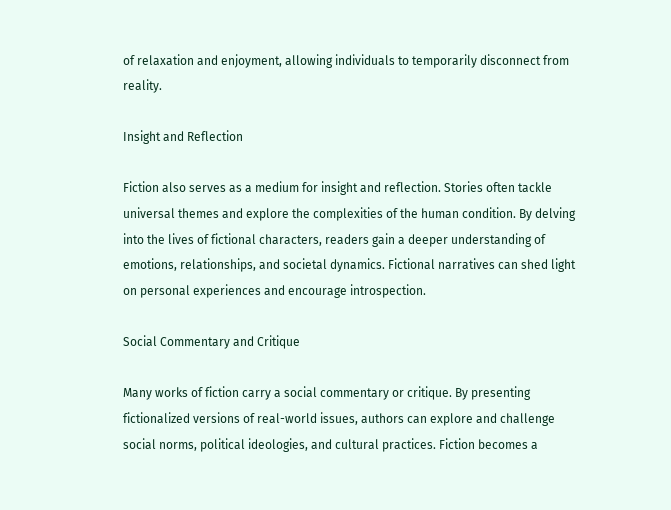of relaxation and enjoyment, allowing individuals to temporarily disconnect from reality.

Insight and Reflection

Fiction also serves as a medium for insight and reflection. Stories often tackle universal themes and explore the complexities of the human condition. By delving into the lives of fictional characters, readers gain a deeper understanding of emotions, relationships, and societal dynamics. Fictional narratives can shed light on personal experiences and encourage introspection.

Social Commentary and Critique

Many works of fiction carry a social commentary or critique. By presenting fictionalized versions of real-world issues, authors can explore and challenge social norms, political ideologies, and cultural practices. Fiction becomes a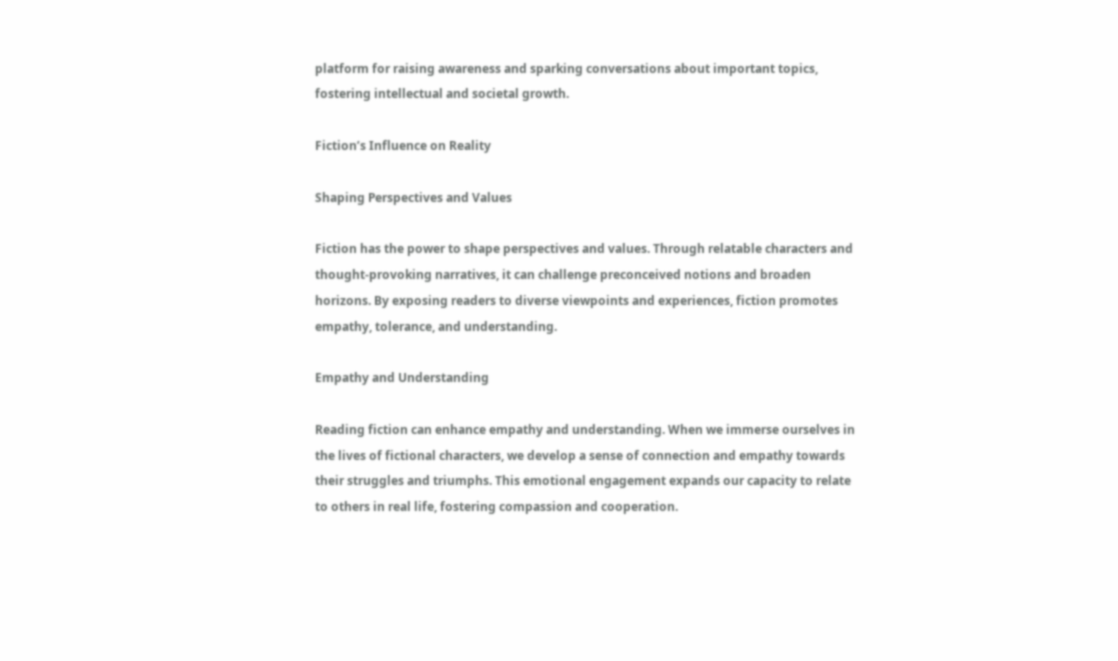platform for raising awareness and sparking conversations about important topics, fostering intellectual and societal growth.

Fiction’s Influence on Reality

Shaping Perspectives and Values

Fiction has the power to shape perspectives and values. Through relatable characters and thought-provoking narratives, it can challenge preconceived notions and broaden horizons. By exposing readers to diverse viewpoints and experiences, fiction promotes empathy, tolerance, and understanding.

Empathy and Understanding

Reading fiction can enhance empathy and understanding. When we immerse ourselves in the lives of fictional characters, we develop a sense of connection and empathy towards their struggles and triumphs. This emotional engagement expands our capacity to relate to others in real life, fostering compassion and cooperation.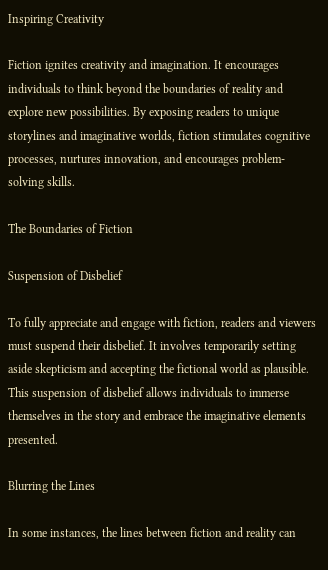Inspiring Creativity

Fiction ignites creativity and imagination. It encourages individuals to think beyond the boundaries of reality and explore new possibilities. By exposing readers to unique storylines and imaginative worlds, fiction stimulates cognitive processes, nurtures innovation, and encourages problem-solving skills.

The Boundaries of Fiction

Suspension of Disbelief

To fully appreciate and engage with fiction, readers and viewers must suspend their disbelief. It involves temporarily setting aside skepticism and accepting the fictional world as plausible. This suspension of disbelief allows individuals to immerse themselves in the story and embrace the imaginative elements presented.

Blurring the Lines

In some instances, the lines between fiction and reality can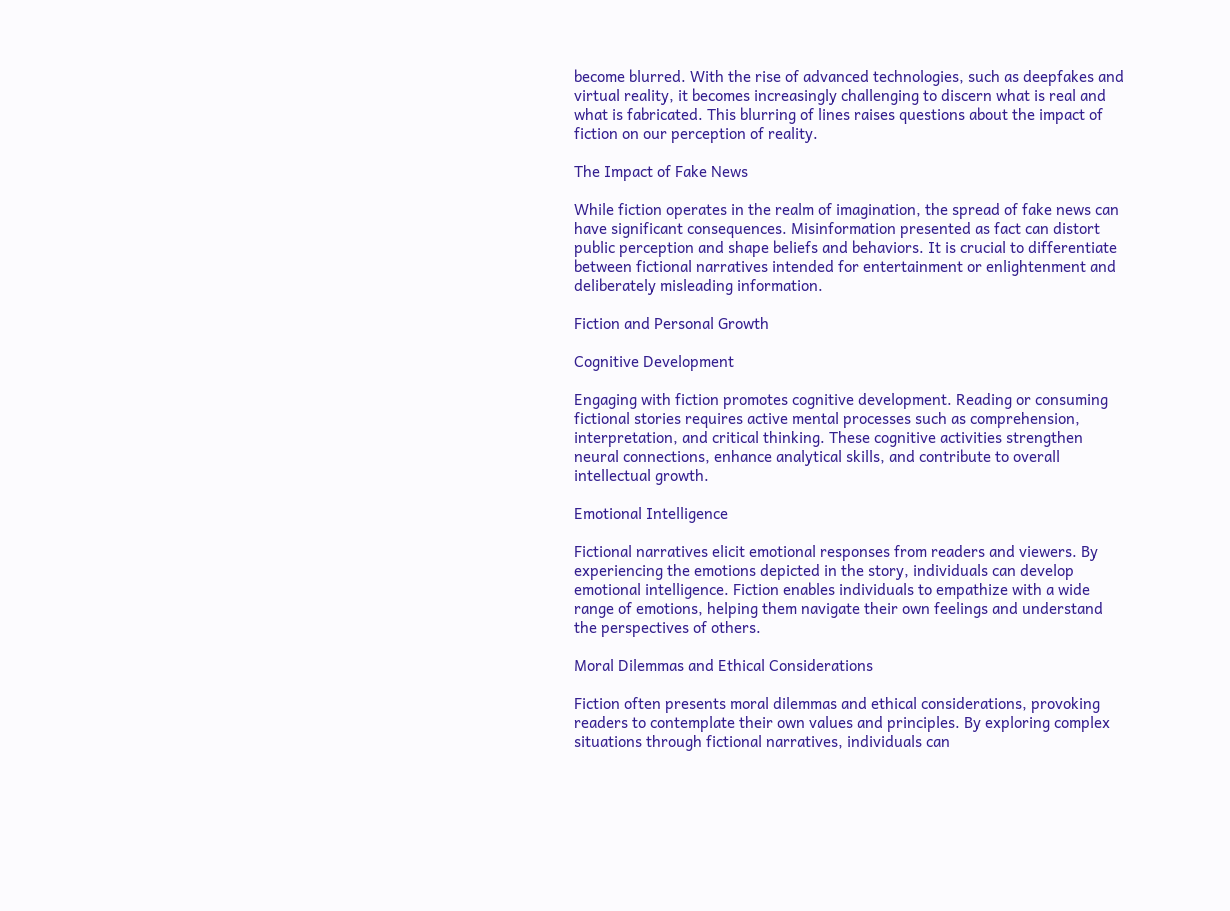become blurred. With the rise of advanced technologies, such as deepfakes and virtual reality, it becomes increasingly challenging to discern what is real and what is fabricated. This blurring of lines raises questions about the impact of fiction on our perception of reality.

The Impact of Fake News

While fiction operates in the realm of imagination, the spread of fake news can have significant consequences. Misinformation presented as fact can distort public perception and shape beliefs and behaviors. It is crucial to differentiate between fictional narratives intended for entertainment or enlightenment and deliberately misleading information.

Fiction and Personal Growth

Cognitive Development

Engaging with fiction promotes cognitive development. Reading or consuming fictional stories requires active mental processes such as comprehension, interpretation, and critical thinking. These cognitive activities strengthen neural connections, enhance analytical skills, and contribute to overall intellectual growth.

Emotional Intelligence

Fictional narratives elicit emotional responses from readers and viewers. By experiencing the emotions depicted in the story, individuals can develop emotional intelligence. Fiction enables individuals to empathize with a wide range of emotions, helping them navigate their own feelings and understand the perspectives of others.

Moral Dilemmas and Ethical Considerations

Fiction often presents moral dilemmas and ethical considerations, provoking readers to contemplate their own values and principles. By exploring complex situations through fictional narratives, individuals can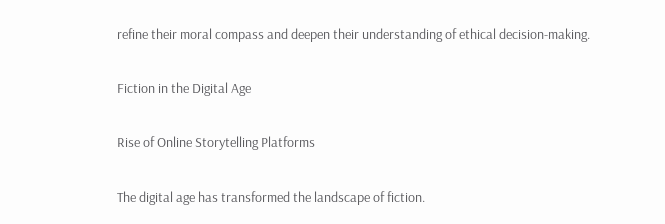refine their moral compass and deepen their understanding of ethical decision-making.

Fiction in the Digital Age

Rise of Online Storytelling Platforms

The digital age has transformed the landscape of fiction.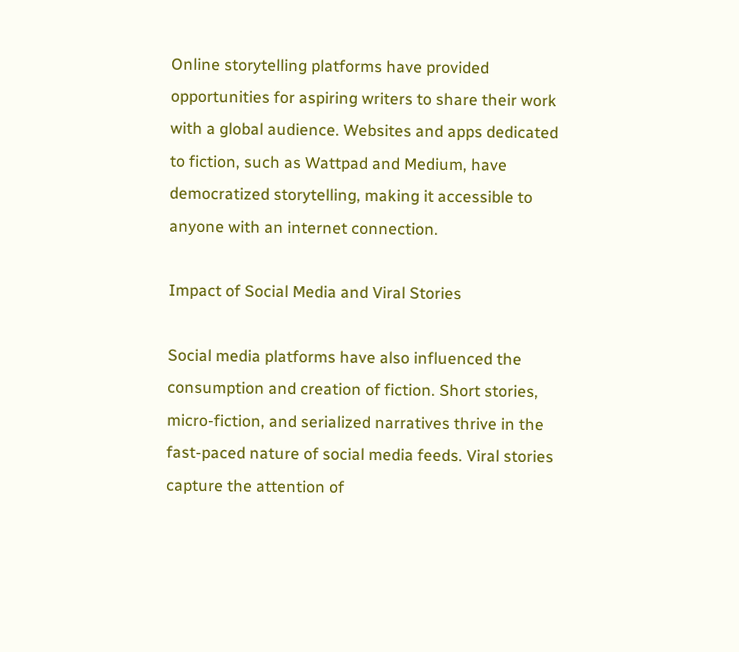Online storytelling platforms have provided opportunities for aspiring writers to share their work with a global audience. Websites and apps dedicated to fiction, such as Wattpad and Medium, have democratized storytelling, making it accessible to anyone with an internet connection.

Impact of Social Media and Viral Stories

Social media platforms have also influenced the consumption and creation of fiction. Short stories, micro-fiction, and serialized narratives thrive in the fast-paced nature of social media feeds. Viral stories capture the attention of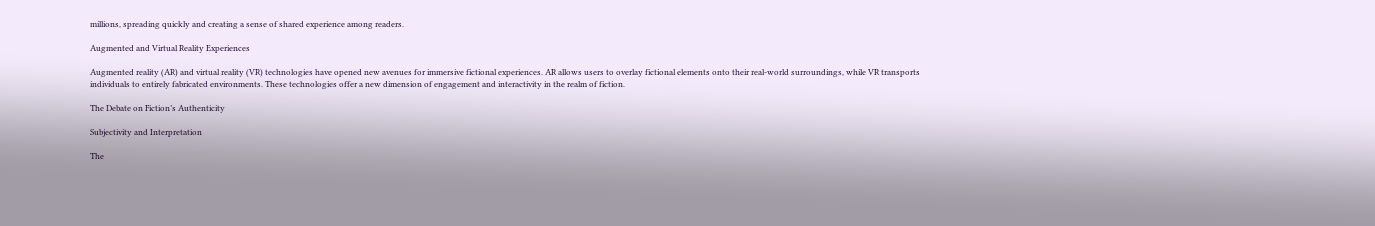millions, spreading quickly and creating a sense of shared experience among readers.

Augmented and Virtual Reality Experiences

Augmented reality (AR) and virtual reality (VR) technologies have opened new avenues for immersive fictional experiences. AR allows users to overlay fictional elements onto their real-world surroundings, while VR transports individuals to entirely fabricated environments. These technologies offer a new dimension of engagement and interactivity in the realm of fiction.

The Debate on Fiction’s Authenticity

Subjectivity and Interpretation

The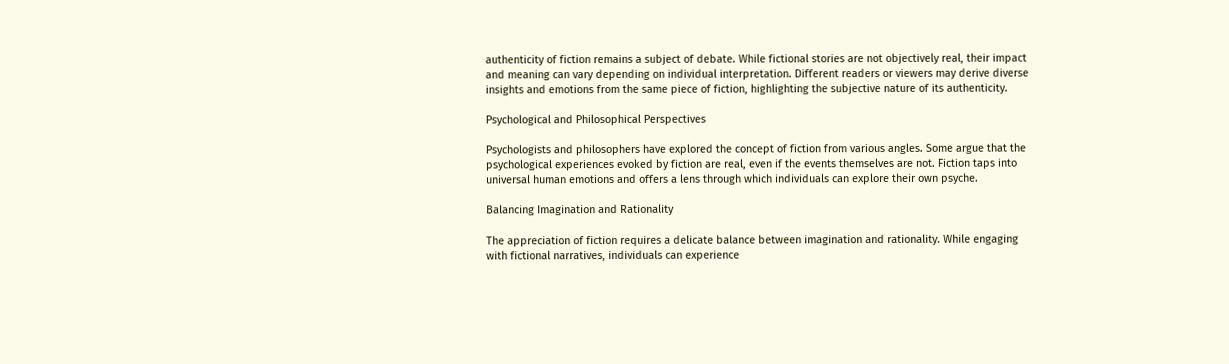authenticity of fiction remains a subject of debate. While fictional stories are not objectively real, their impact and meaning can vary depending on individual interpretation. Different readers or viewers may derive diverse insights and emotions from the same piece of fiction, highlighting the subjective nature of its authenticity.

Psychological and Philosophical Perspectives

Psychologists and philosophers have explored the concept of fiction from various angles. Some argue that the psychological experiences evoked by fiction are real, even if the events themselves are not. Fiction taps into universal human emotions and offers a lens through which individuals can explore their own psyche.

Balancing Imagination and Rationality

The appreciation of fiction requires a delicate balance between imagination and rationality. While engaging with fictional narratives, individuals can experience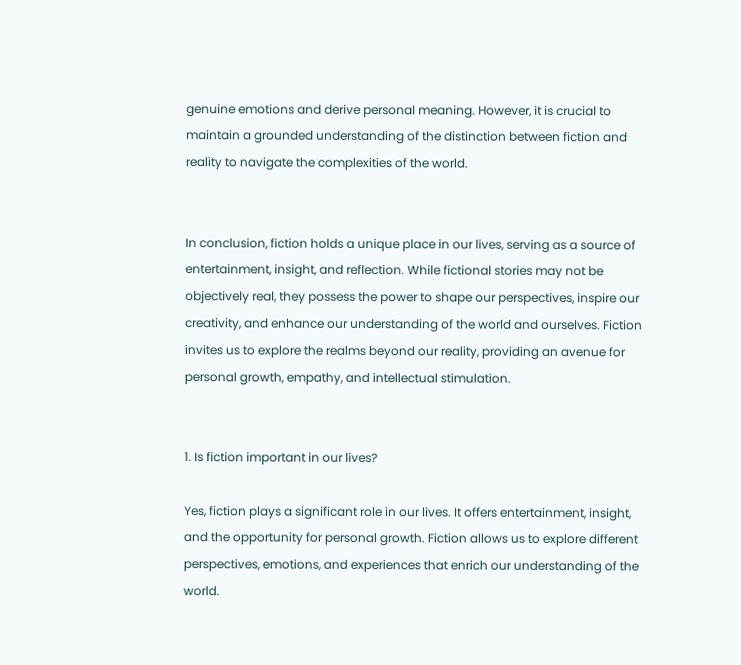genuine emotions and derive personal meaning. However, it is crucial to maintain a grounded understanding of the distinction between fiction and reality to navigate the complexities of the world.


In conclusion, fiction holds a unique place in our lives, serving as a source of entertainment, insight, and reflection. While fictional stories may not be objectively real, they possess the power to shape our perspectives, inspire our creativity, and enhance our understanding of the world and ourselves. Fiction invites us to explore the realms beyond our reality, providing an avenue for personal growth, empathy, and intellectual stimulation.


1. Is fiction important in our lives?

Yes, fiction plays a significant role in our lives. It offers entertainment, insight, and the opportunity for personal growth. Fiction allows us to explore different perspectives, emotions, and experiences that enrich our understanding of the world.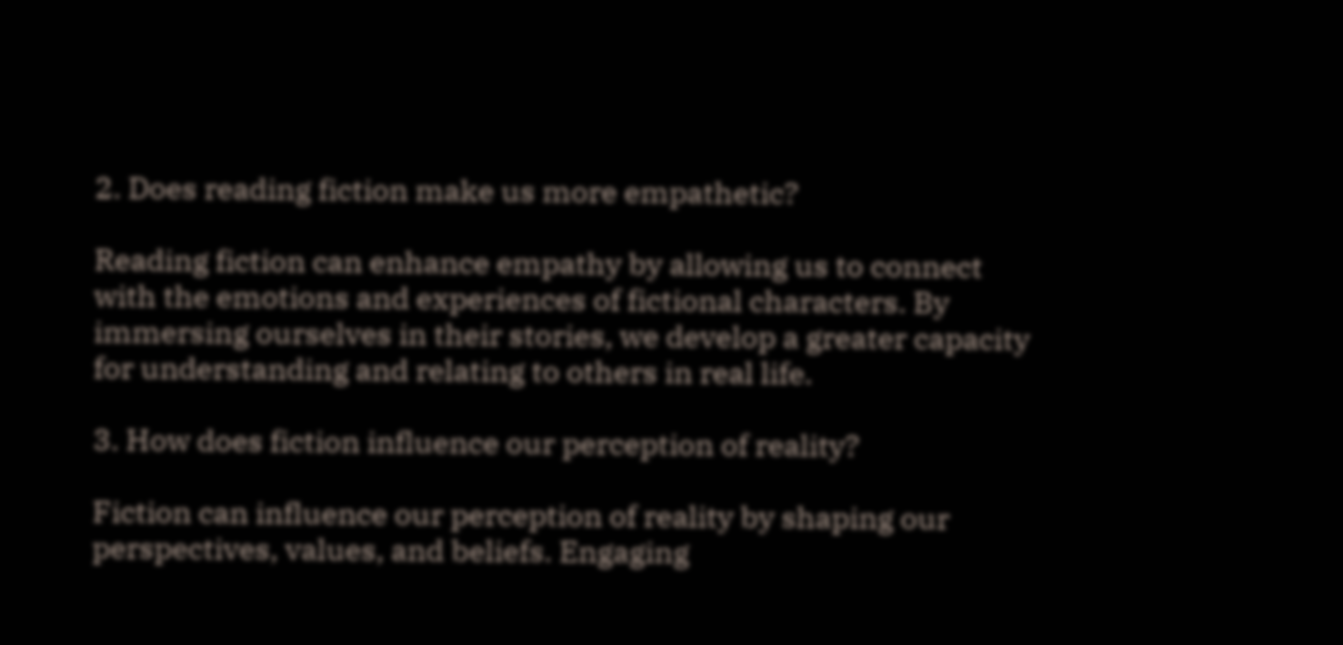2. Does reading fiction make us more empathetic?

Reading fiction can enhance empathy by allowing us to connect with the emotions and experiences of fictional characters. By immersing ourselves in their stories, we develop a greater capacity for understanding and relating to others in real life.

3. How does fiction influence our perception of reality?

Fiction can influence our perception of reality by shaping our perspectives, values, and beliefs. Engaging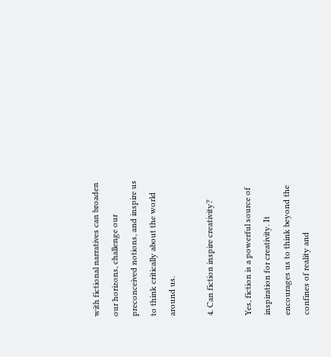with fictional narratives can broaden our horizons, challenge our preconceived notions, and inspire us to think critically about the world around us.

4. Can fiction inspire creativity?

Yes, fiction is a powerful source of inspiration for creativity. It encourages us to think beyond the confines of reality and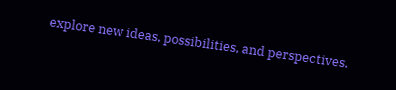explore new ideas, possibilities, and perspectives.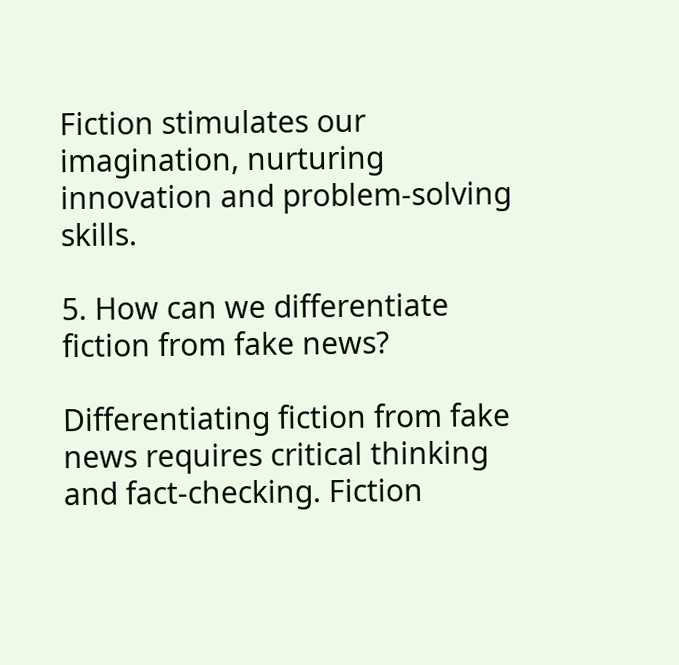Fiction stimulates our imagination, nurturing innovation and problem-solving skills.

5. How can we differentiate fiction from fake news?

Differentiating fiction from fake news requires critical thinking and fact-checking. Fiction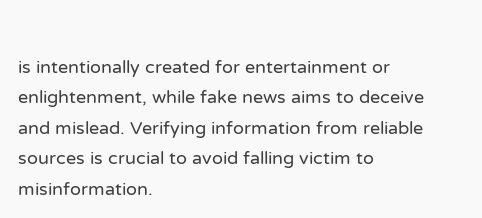is intentionally created for entertainment or enlightenment, while fake news aims to deceive and mislead. Verifying information from reliable sources is crucial to avoid falling victim to misinformation.